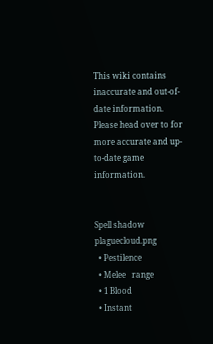This wiki contains inaccurate and out-of-date information. Please head over to for more accurate and up-to-date game information.


Spell shadow plaguecloud.png
  • Pestilence
  • Melee   range
  • 1 Blood
  • Instant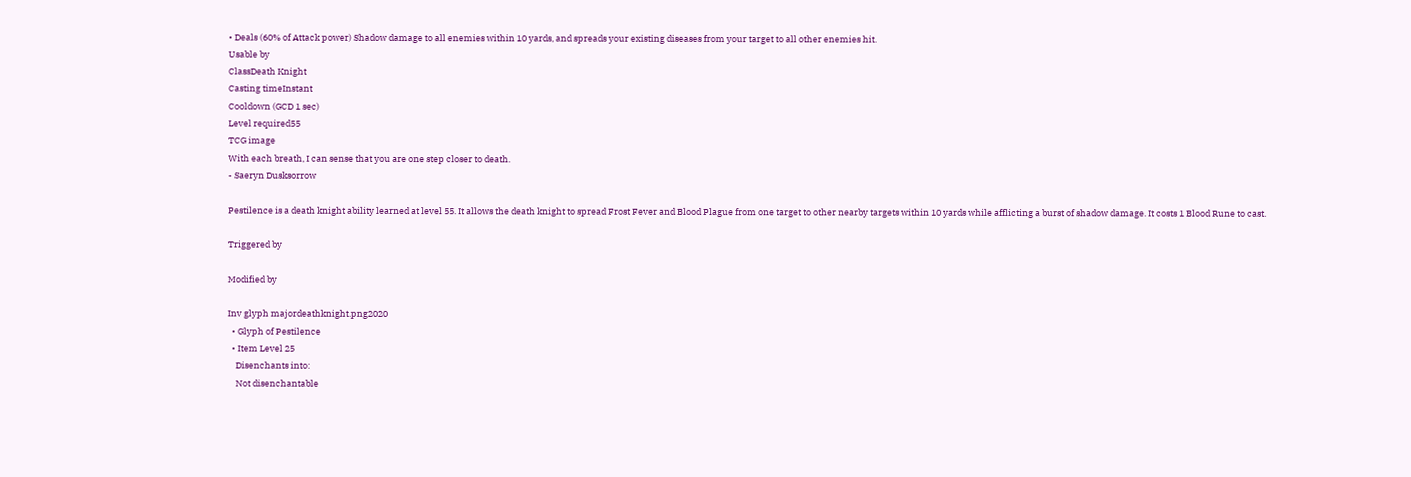• Deals (60% of Attack power) Shadow damage to all enemies within 10 yards, and spreads your existing diseases from your target to all other enemies hit.
Usable by
ClassDeath Knight
Casting timeInstant
Cooldown (GCD 1 sec)
Level required55
TCG image
With each breath, I can sense that you are one step closer to death.
- Saeryn Dusksorrow

Pestilence is a death knight ability learned at level 55. It allows the death knight to spread Frost Fever and Blood Plague from one target to other nearby targets within 10 yards while afflicting a burst of shadow damage. It costs 1 Blood Rune to cast.

Triggered by

Modified by

Inv glyph majordeathknight.png2020
  • Glyph of Pestilence
  • Item Level 25
    Disenchants into:
    Not disenchantable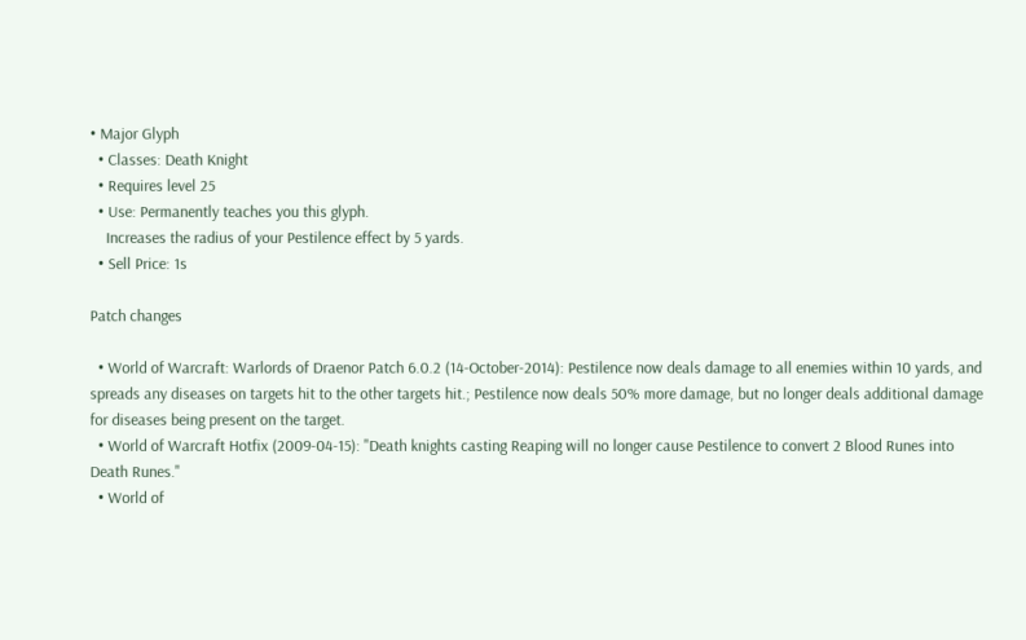• Major Glyph
  • Classes: Death Knight
  • Requires level 25
  • Use: Permanently teaches you this glyph.
    Increases the radius of your Pestilence effect by 5 yards.
  • Sell Price: 1s

Patch changes

  • World of Warcraft: Warlords of Draenor Patch 6.0.2 (14-October-2014): Pestilence now deals damage to all enemies within 10 yards, and spreads any diseases on targets hit to the other targets hit.; Pestilence now deals 50% more damage, but no longer deals additional damage for diseases being present on the target.
  • World of Warcraft Hotfix (2009-04-15): "Death knights casting Reaping will no longer cause Pestilence to convert 2 Blood Runes into Death Runes."
  • World of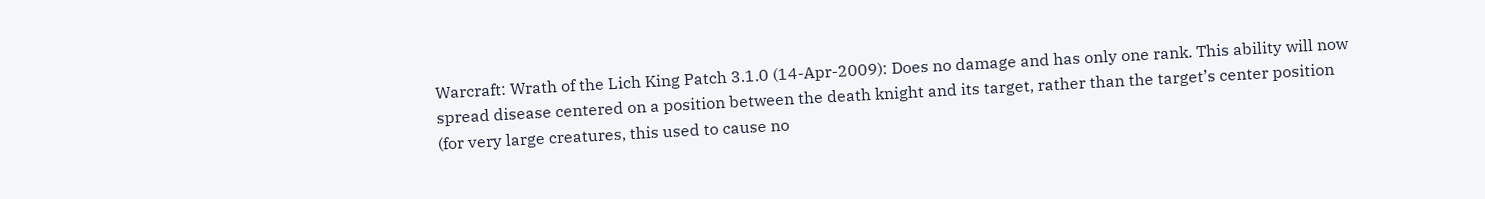Warcraft: Wrath of the Lich King Patch 3.1.0 (14-Apr-2009): Does no damage and has only one rank. This ability will now spread disease centered on a position between the death knight and its target, rather than the target’s center position (for very large creatures, this used to cause no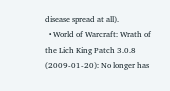disease spread at all).
  • World of Warcraft: Wrath of the Lich King Patch 3.0.8 (2009-01-20): No longer has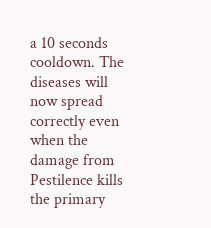a 10 seconds cooldown. The diseases will now spread correctly even when the damage from Pestilence kills the primary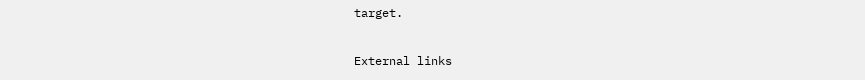target.

External links